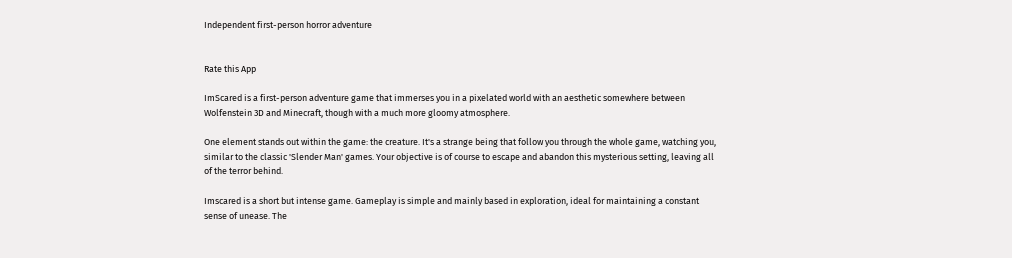Independent first-person horror adventure


Rate this App

ImScared is a first-person adventure game that immerses you in a pixelated world with an aesthetic somewhere between Wolfenstein 3D and Minecraft, though with a much more gloomy atmosphere.

One element stands out within the game: the creature. It's a strange being that follow you through the whole game, watching you, similar to the classic 'Slender Man' games. Your objective is of course to escape and abandon this mysterious setting, leaving all of the terror behind.

Imscared is a short but intense game. Gameplay is simple and mainly based in exploration, ideal for maintaining a constant sense of unease. The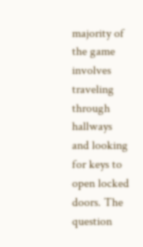majority of the game involves traveling through hallways and looking for keys to open locked doors. The question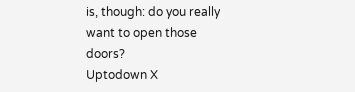is, though: do you really want to open those doors?
Uptodown X